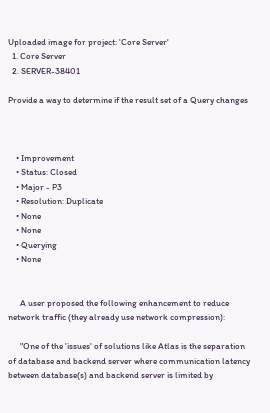Uploaded image for project: 'Core Server'
  1. Core Server
  2. SERVER-38401

Provide a way to determine if the result set of a Query changes



    • Improvement
    • Status: Closed
    • Major - P3
    • Resolution: Duplicate
    • None
    • None
    • Querying
    • None


      A user proposed the following enhancement to reduce network traffic (they already use network compression):

      "One of the 'issues' of solutions like Atlas is the separation of database and backend server where communication latency between database(s) and backend server is limited by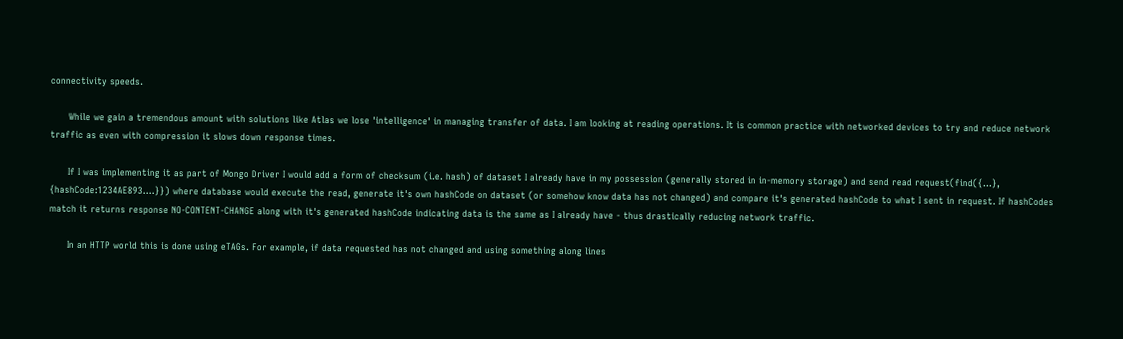connectivity speeds.

      While we gain a tremendous amount with solutions like Atlas we lose 'intelligence' in managing transfer of data. I am looking at reading operations. It is common practice with networked devices to try and reduce network traffic as even with compression it slows down response times.

      If I was implementing it as part of Mongo Driver I would add a form of checksum (i.e. hash) of dataset I already have in my possession (generally stored in in-memory storage) and send read request(find({...}, {hashCode:1234AE893....}}) where database would execute the read, generate it's own hashCode on dataset (or somehow know data has not changed) and compare it's generated hashCode to what I sent in request. If hashCodes match it returns response NO-CONTENT-CHANGE along with it's generated hashCode indicating data is the same as I already have - thus drastically reducing network traffic.

      In an HTTP world this is done using eTAGs. For example, if data requested has not changed and using something along lines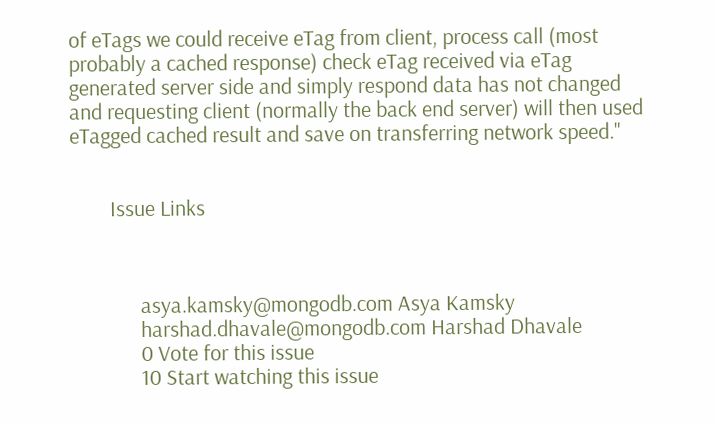of eTags we could receive eTag from client, process call (most probably a cached response) check eTag received via eTag generated server side and simply respond data has not changed and requesting client (normally the back end server) will then used eTagged cached result and save on transferring network speed."


        Issue Links



              asya.kamsky@mongodb.com Asya Kamsky
              harshad.dhavale@mongodb.com Harshad Dhavale
              0 Vote for this issue
              10 Start watching this issue